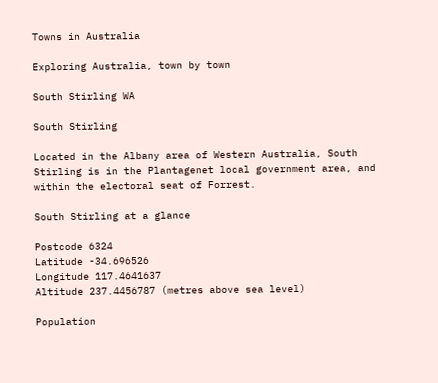Towns in Australia

Exploring Australia, town by town

South Stirling WA

South Stirling

Located in the Albany area of Western Australia, South Stirling is in the Plantagenet local government area, and within the electoral seat of Forrest.

South Stirling at a glance

Postcode 6324
Latitude -34.696526
Longitude 117.4641637
Altitude 237.4456787 (metres above sea level)

Population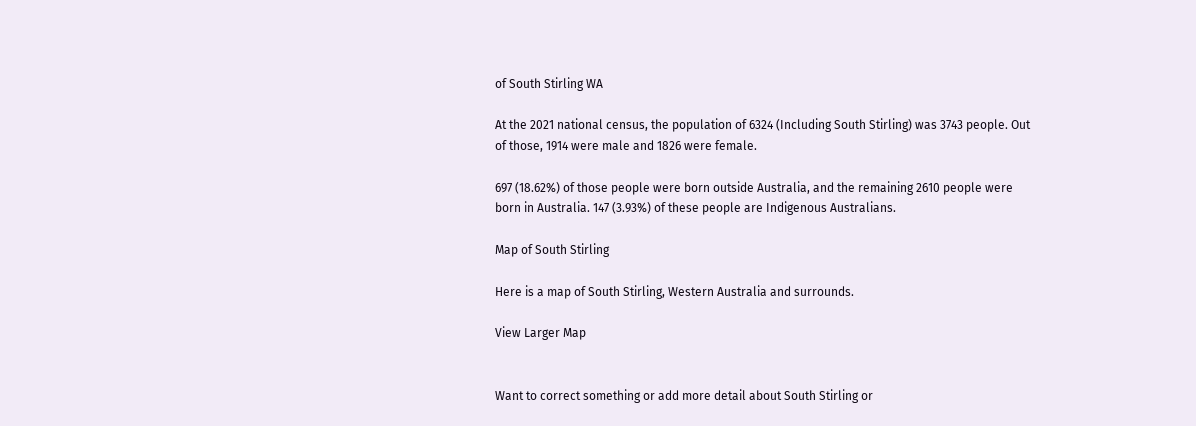of South Stirling WA

At the 2021 national census, the population of 6324 (Including South Stirling) was 3743 people. Out of those, 1914 were male and 1826 were female.

697 (18.62%) of those people were born outside Australia, and the remaining 2610 people were born in Australia. 147 (3.93%) of these people are Indigenous Australians.

Map of South Stirling

Here is a map of South Stirling, Western Australia and surrounds.

View Larger Map


Want to correct something or add more detail about South Stirling or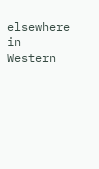elsewhere in Western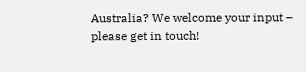Australia? We welcome your input – please get in touch!